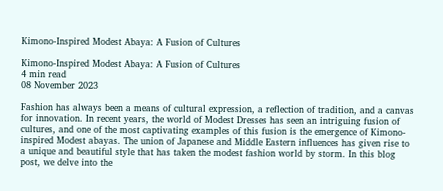Kimono-Inspired Modest Abaya: A Fusion of Cultures

Kimono-Inspired Modest Abaya: A Fusion of Cultures
4 min read
08 November 2023

Fashion has always been a means of cultural expression, a reflection of tradition, and a canvas for innovation. In recent years, the world of Modest Dresses has seen an intriguing fusion of cultures, and one of the most captivating examples of this fusion is the emergence of Kimono-inspired Modest abayas. The union of Japanese and Middle Eastern influences has given rise to a unique and beautiful style that has taken the modest fashion world by storm. In this blog post, we delve into the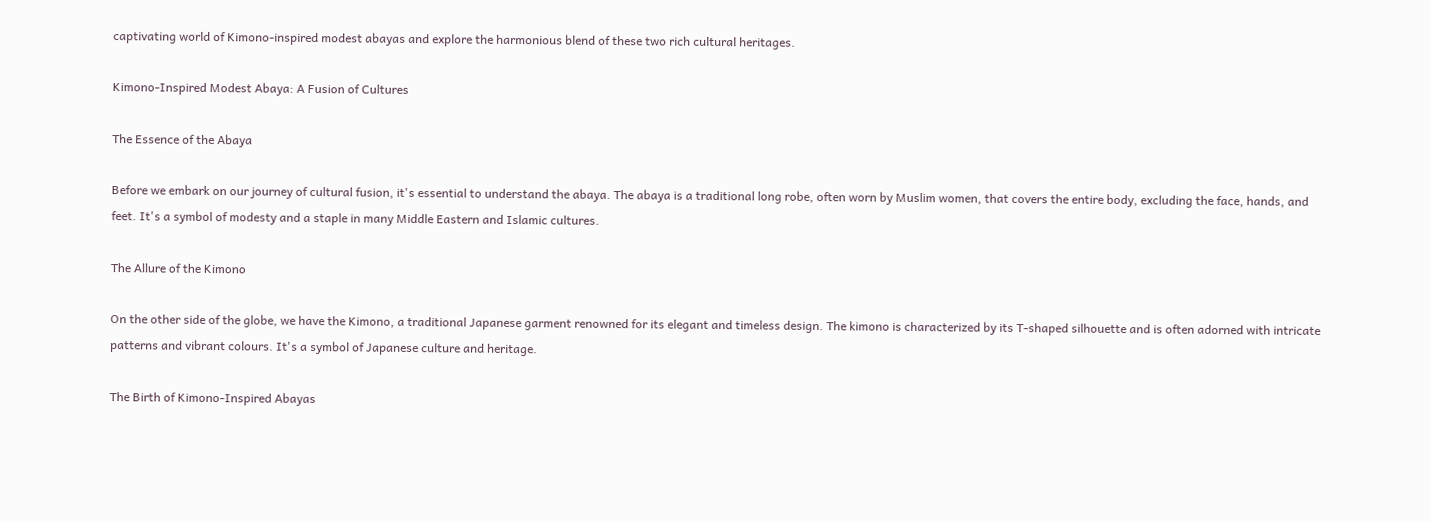captivating world of Kimono-inspired modest abayas and explore the harmonious blend of these two rich cultural heritages.

Kimono-Inspired Modest Abaya: A Fusion of Cultures

The Essence of the Abaya

Before we embark on our journey of cultural fusion, it's essential to understand the abaya. The abaya is a traditional long robe, often worn by Muslim women, that covers the entire body, excluding the face, hands, and feet. It's a symbol of modesty and a staple in many Middle Eastern and Islamic cultures.

The Allure of the Kimono

On the other side of the globe, we have the Kimono, a traditional Japanese garment renowned for its elegant and timeless design. The kimono is characterized by its T-shaped silhouette and is often adorned with intricate patterns and vibrant colours. It's a symbol of Japanese culture and heritage.

The Birth of Kimono-Inspired Abayas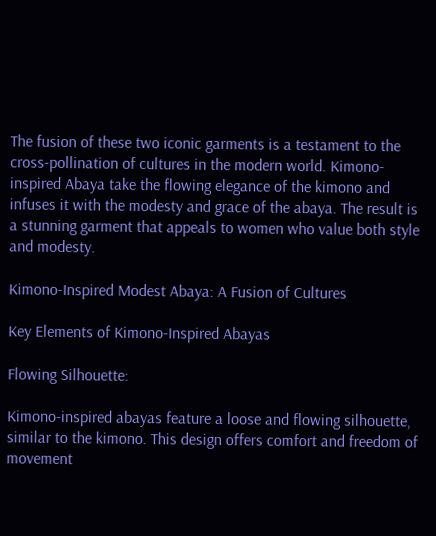The fusion of these two iconic garments is a testament to the cross-pollination of cultures in the modern world. Kimono-inspired Abaya take the flowing elegance of the kimono and infuses it with the modesty and grace of the abaya. The result is a stunning garment that appeals to women who value both style and modesty.

Kimono-Inspired Modest Abaya: A Fusion of Cultures

Key Elements of Kimono-Inspired Abayas

Flowing Silhouette:

Kimono-inspired abayas feature a loose and flowing silhouette, similar to the kimono. This design offers comfort and freedom of movement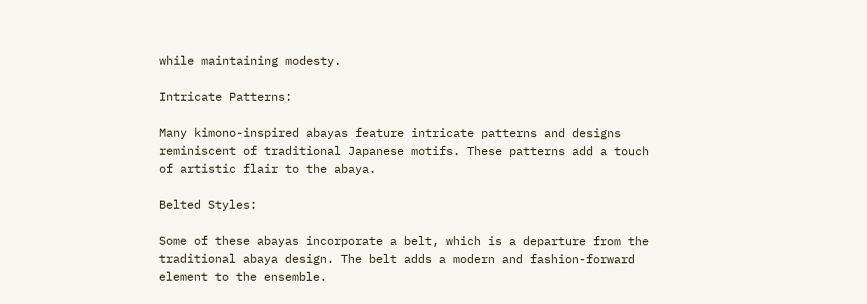while maintaining modesty.

Intricate Patterns:

Many kimono-inspired abayas feature intricate patterns and designs reminiscent of traditional Japanese motifs. These patterns add a touch of artistic flair to the abaya.

Belted Styles:

Some of these abayas incorporate a belt, which is a departure from the traditional abaya design. The belt adds a modern and fashion-forward element to the ensemble.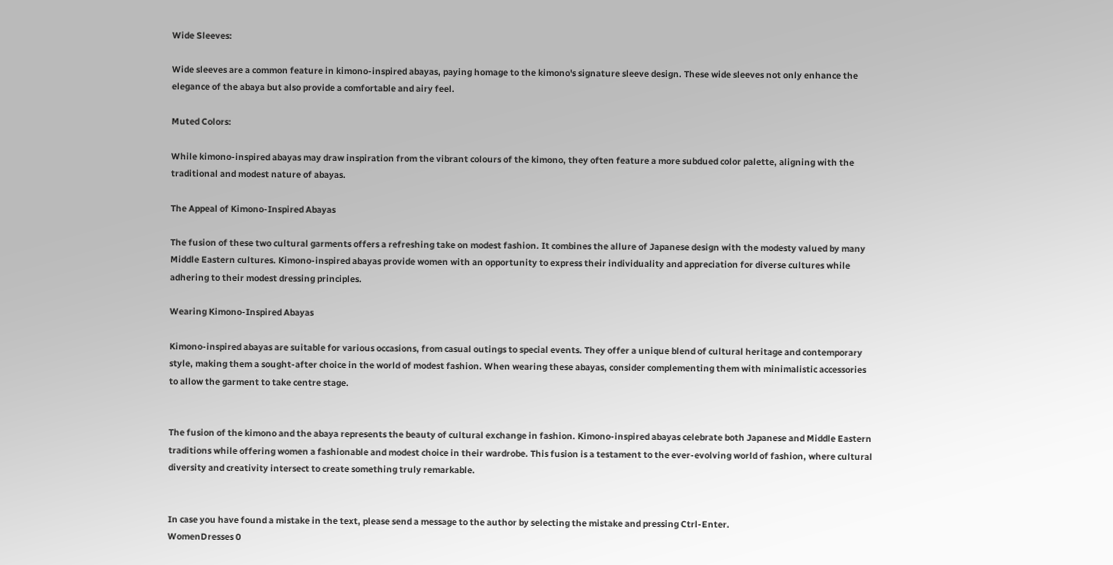Wide Sleeves:

Wide sleeves are a common feature in kimono-inspired abayas, paying homage to the kimono's signature sleeve design. These wide sleeves not only enhance the elegance of the abaya but also provide a comfortable and airy feel.

Muted Colors:

While kimono-inspired abayas may draw inspiration from the vibrant colours of the kimono, they often feature a more subdued color palette, aligning with the traditional and modest nature of abayas.

The Appeal of Kimono-Inspired Abayas

The fusion of these two cultural garments offers a refreshing take on modest fashion. It combines the allure of Japanese design with the modesty valued by many Middle Eastern cultures. Kimono-inspired abayas provide women with an opportunity to express their individuality and appreciation for diverse cultures while adhering to their modest dressing principles.

Wearing Kimono-Inspired Abayas

Kimono-inspired abayas are suitable for various occasions, from casual outings to special events. They offer a unique blend of cultural heritage and contemporary style, making them a sought-after choice in the world of modest fashion. When wearing these abayas, consider complementing them with minimalistic accessories to allow the garment to take centre stage.


The fusion of the kimono and the abaya represents the beauty of cultural exchange in fashion. Kimono-inspired abayas celebrate both Japanese and Middle Eastern traditions while offering women a fashionable and modest choice in their wardrobe. This fusion is a testament to the ever-evolving world of fashion, where cultural diversity and creativity intersect to create something truly remarkable.


In case you have found a mistake in the text, please send a message to the author by selecting the mistake and pressing Ctrl-Enter.
WomenDresses 0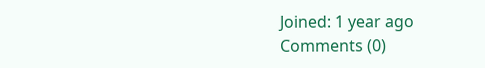Joined: 1 year ago
Comments (0)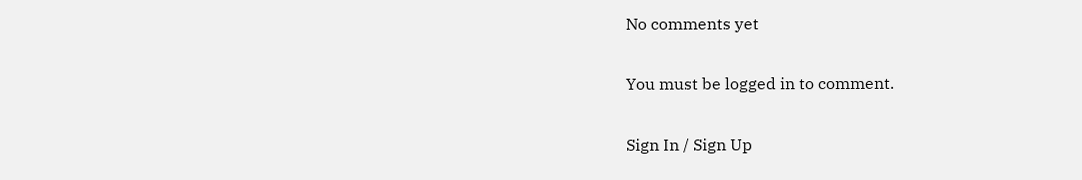No comments yet

You must be logged in to comment.

Sign In / Sign Up